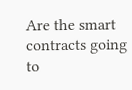Are the smart contracts going to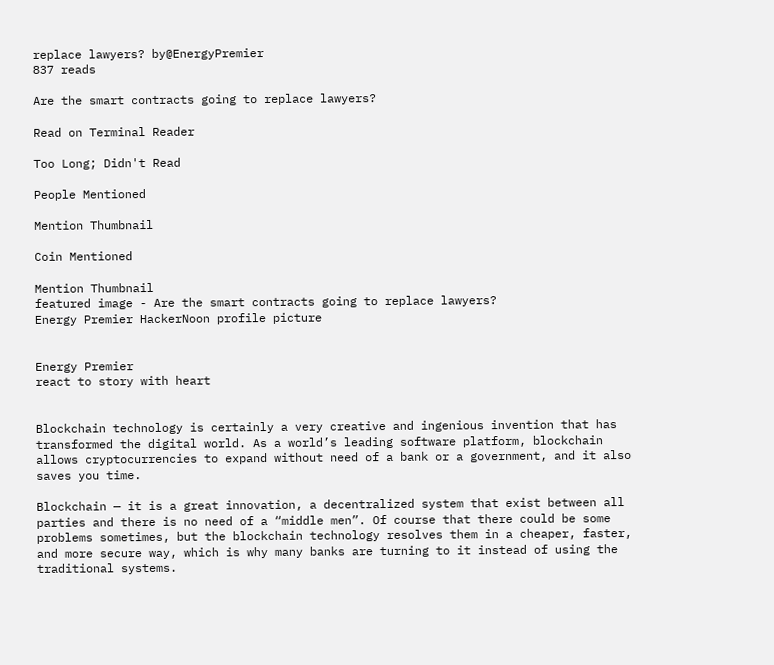replace lawyers? by@EnergyPremier
837 reads

Are the smart contracts going to replace lawyers?

Read on Terminal Reader

Too Long; Didn't Read

People Mentioned

Mention Thumbnail

Coin Mentioned

Mention Thumbnail
featured image - Are the smart contracts going to replace lawyers?
Energy Premier HackerNoon profile picture


Energy Premier
react to story with heart


Blockchain technology is certainly a very creative and ingenious invention that has transformed the digital world. As a world’s leading software platform, blockchain allows cryptocurrencies to expand without need of a bank or a government, and it also saves you time.

Blockchain — it is a great innovation, a decentralized system that exist between all parties and there is no need of a “middle men”. Of course that there could be some problems sometimes, but the blockchain technology resolves them in a cheaper, faster, and more secure way, which is why many banks are turning to it instead of using the traditional systems.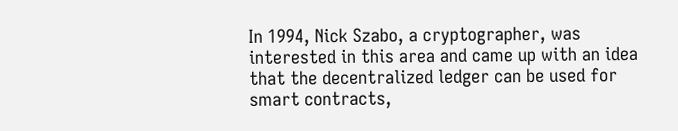In 1994, Nick Szabo, a cryptographer, was interested in this area and came up with an idea that the decentralized ledger can be used for smart contracts,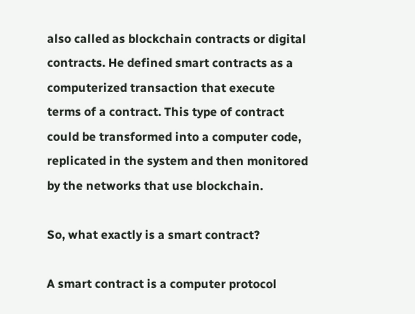also called as blockchain contracts or digital contracts. He defined smart contracts as a computerized transaction that execute terms of a contract. This type of contract could be transformed into a computer code, replicated in the system and then monitored by the networks that use blockchain.

So, what exactly is a smart contract?

A smart contract is a computer protocol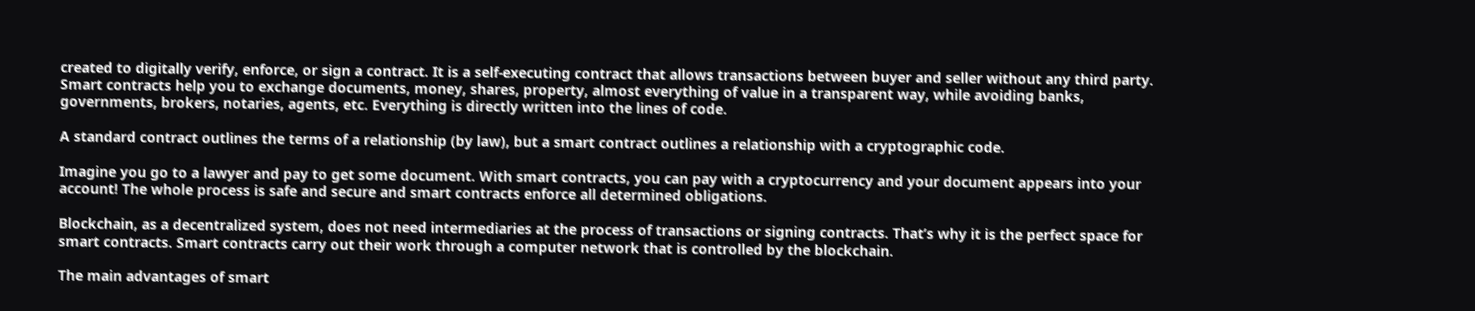created to digitally verify, enforce, or sign a contract. It is a self-executing contract that allows transactions between buyer and seller without any third party. Smart contracts help you to exchange documents, money, shares, property, almost everything of value in a transparent way, while avoiding banks, governments, brokers, notaries, agents, etc. Everything is directly written into the lines of code.

A standard contract outlines the terms of a relationship (by law), but a smart contract outlines a relationship with a cryptographic code.

Imagine you go to a lawyer and pay to get some document. With smart contracts, you can pay with a cryptocurrency and your document appears into your account! The whole process is safe and secure and smart contracts enforce all determined obligations.

Blockchain, as a decentralized system, does not need intermediaries at the process of transactions or signing contracts. That’s why it is the perfect space for smart contracts. Smart contracts carry out their work through a computer network that is controlled by the blockchain.

The main advantages of smart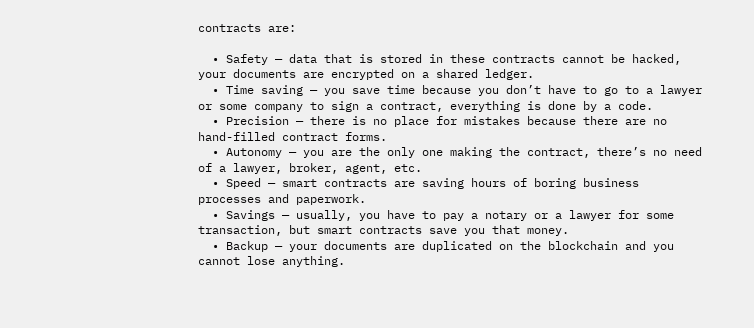contracts are:

  • Safety — data that is stored in these contracts cannot be hacked, your documents are encrypted on a shared ledger.
  • Time saving — you save time because you don’t have to go to a lawyer or some company to sign a contract, everything is done by a code.
  • Precision — there is no place for mistakes because there are no hand-filled contract forms.
  • Autonomy — you are the only one making the contract, there’s no need of a lawyer, broker, agent, etc.
  • Speed — smart contracts are saving hours of boring business processes and paperwork.
  • Savings — usually, you have to pay a notary or a lawyer for some transaction, but smart contracts save you that money.
  • Backup — your documents are duplicated on the blockchain and you cannot lose anything.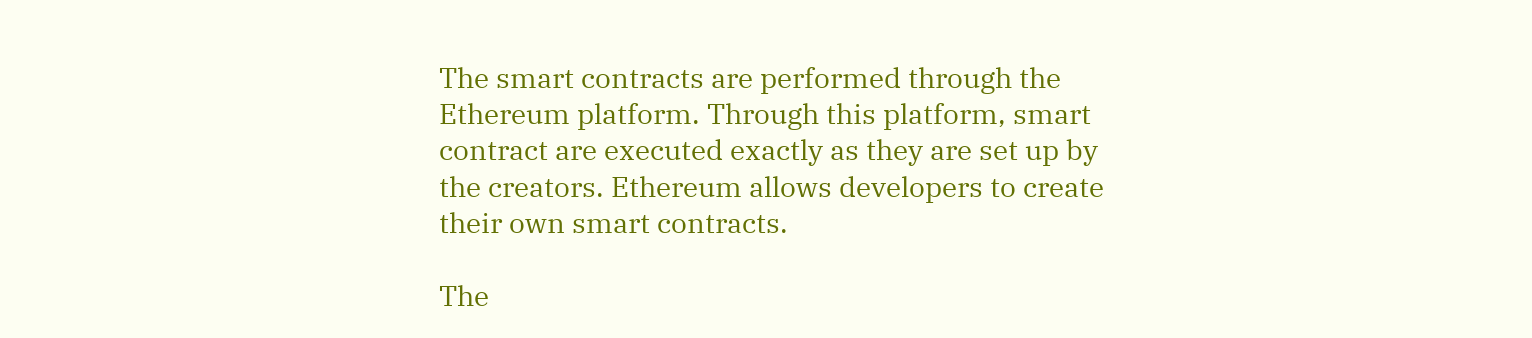The smart contracts are performed through the Ethereum platform. Through this platform, smart contract are executed exactly as they are set up by the creators. Ethereum allows developers to create their own smart contracts.

The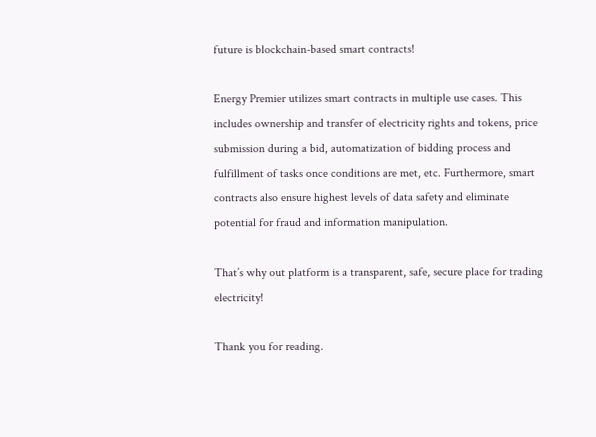future is blockchain-based smart contracts!

Energy Premier utilizes smart contracts in multiple use cases. This includes ownership and transfer of electricity rights and tokens, price submission during a bid, automatization of bidding process and fulfillment of tasks once conditions are met, etc. Furthermore, smart contracts also ensure highest levels of data safety and eliminate potential for fraud and information manipulation.

That’s why out platform is a transparent, safe, secure place for trading electricity!

Thank you for reading.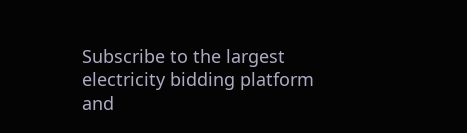Subscribe to the largest electricity bidding platform and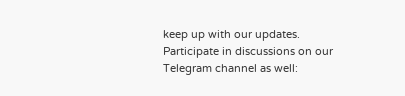keep up with our updates. Participate in discussions on our Telegram channel as well: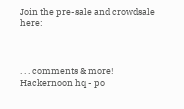Join the pre-sale and crowdsale here:



. . . comments & more!
Hackernoon hq - po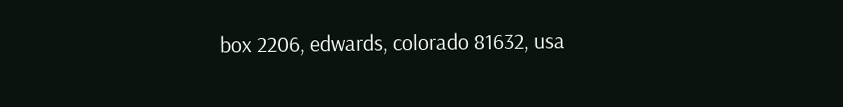box 2206, edwards, colorado 81632, usa